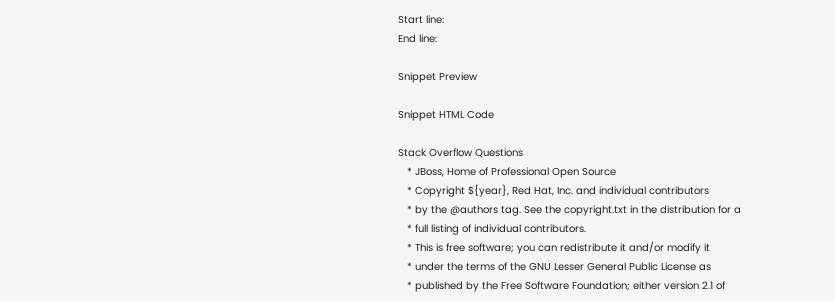Start line:
End line:

Snippet Preview

Snippet HTML Code

Stack Overflow Questions
   * JBoss, Home of Professional Open Source
   * Copyright ${year}, Red Hat, Inc. and individual contributors
   * by the @authors tag. See the copyright.txt in the distribution for a
   * full listing of individual contributors.
   * This is free software; you can redistribute it and/or modify it
   * under the terms of the GNU Lesser General Public License as
   * published by the Free Software Foundation; either version 2.1 of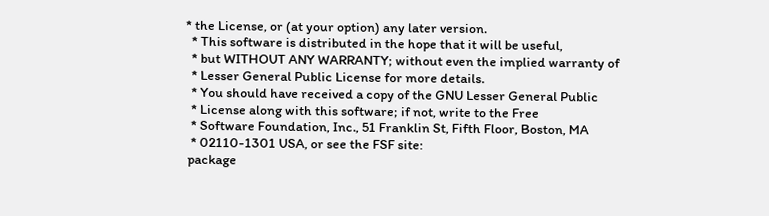* the License, or (at your option) any later version.
  * This software is distributed in the hope that it will be useful,
  * but WITHOUT ANY WARRANTY; without even the implied warranty of
  * Lesser General Public License for more details.
  * You should have received a copy of the GNU Lesser General Public
  * License along with this software; if not, write to the Free
  * Software Foundation, Inc., 51 Franklin St, Fifth Floor, Boston, MA
  * 02110-1301 USA, or see the FSF site:
 package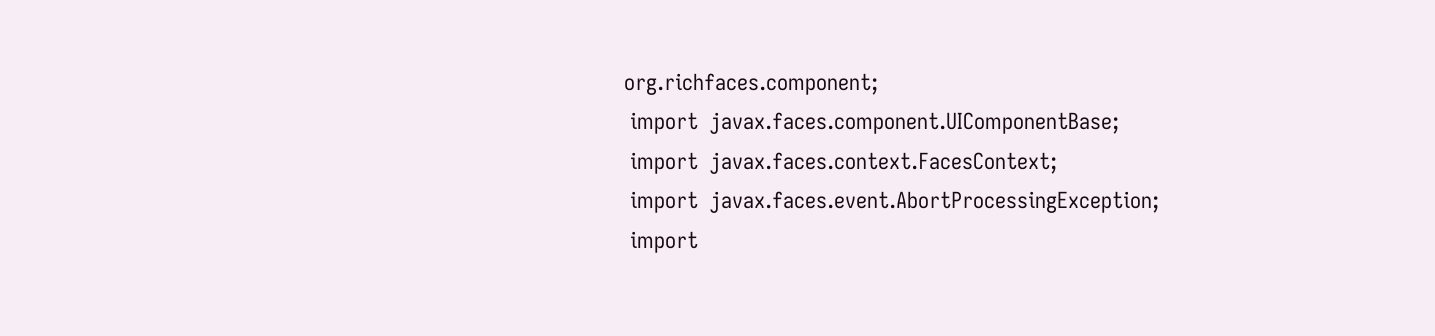org.richfaces.component;
 import  javax.faces.component.UIComponentBase;
 import  javax.faces.context.FacesContext;
 import  javax.faces.event.AbortProcessingException;
 import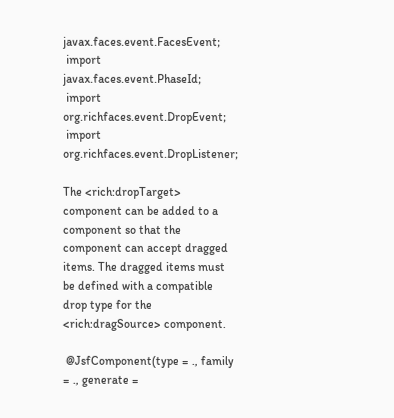javax.faces.event.FacesEvent;
 import  javax.faces.event.PhaseId;
 import  org.richfaces.event.DropEvent;
 import  org.richfaces.event.DropListener;

The <rich:dropTarget> component can be added to a component so that the component can accept dragged items. The dragged items must be defined with a compatible drop type for the <rich:dragSource> component.

 @JsfComponent(type = ., family = ., generate =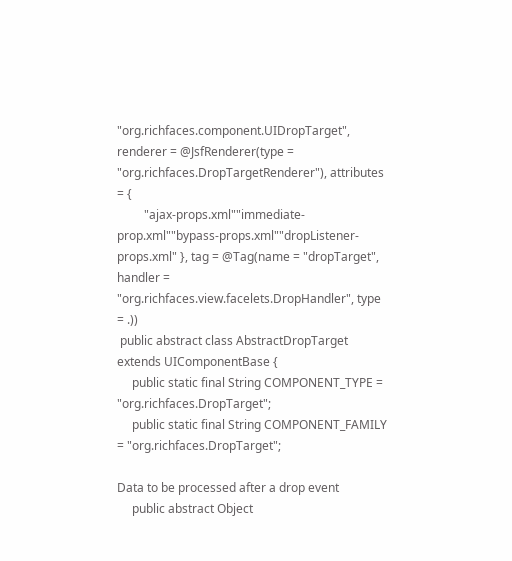"org.richfaces.component.UIDropTarget", renderer = @JsfRenderer(type = "org.richfaces.DropTargetRenderer"), attributes = {
         "ajax-props.xml""immediate-prop.xml""bypass-props.xml""dropListener-props.xml" }, tag = @Tag(name = "dropTarget", handler = "org.richfaces.view.facelets.DropHandler", type = .))
 public abstract class AbstractDropTarget extends UIComponentBase {
     public static final String COMPONENT_TYPE = "org.richfaces.DropTarget";
     public static final String COMPONENT_FAMILY = "org.richfaces.DropTarget";

Data to be processed after a drop event
     public abstract Object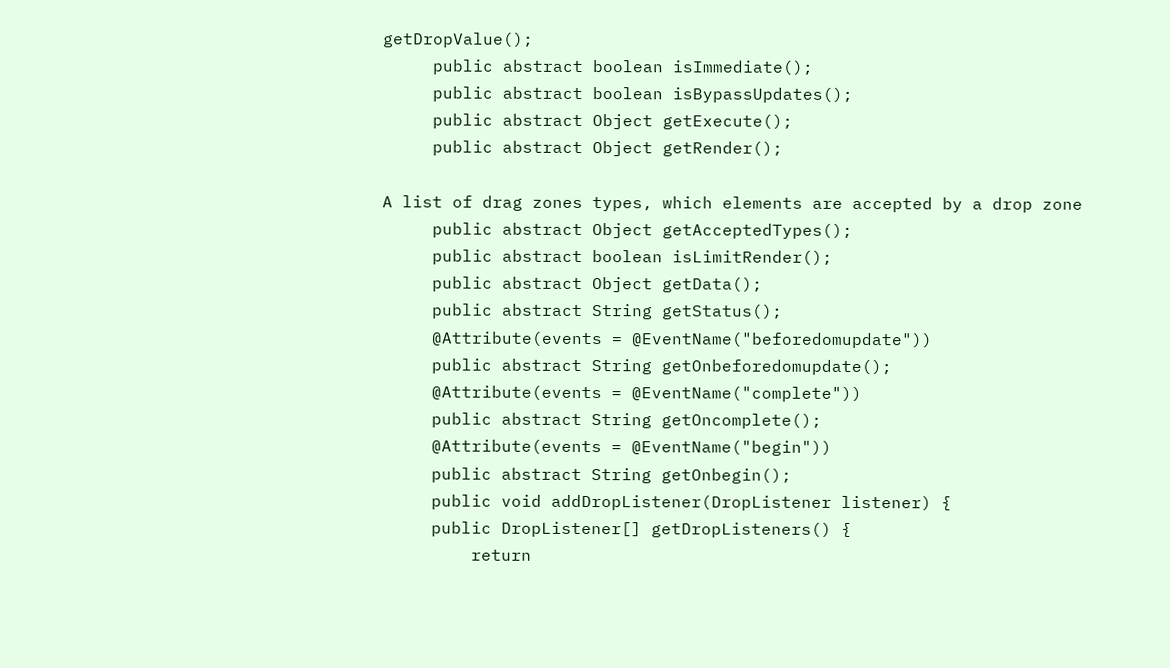getDropValue();
     public abstract boolean isImmediate();
     public abstract boolean isBypassUpdates();
     public abstract Object getExecute();
     public abstract Object getRender();

A list of drag zones types, which elements are accepted by a drop zone
     public abstract Object getAcceptedTypes();
     public abstract boolean isLimitRender();
     public abstract Object getData();
     public abstract String getStatus();
     @Attribute(events = @EventName("beforedomupdate"))
     public abstract String getOnbeforedomupdate();
     @Attribute(events = @EventName("complete"))
     public abstract String getOncomplete();
     @Attribute(events = @EventName("begin"))
     public abstract String getOnbegin();
     public void addDropListener(DropListener listener) {
     public DropListener[] getDropListeners() {
         return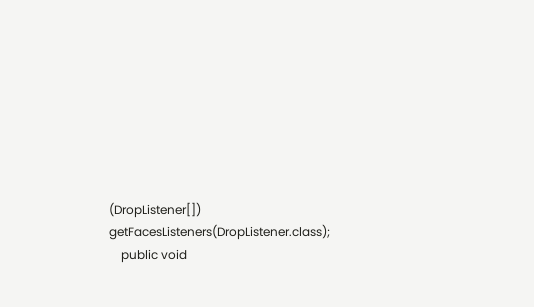(DropListener[]) getFacesListeners(DropListener.class);
    public void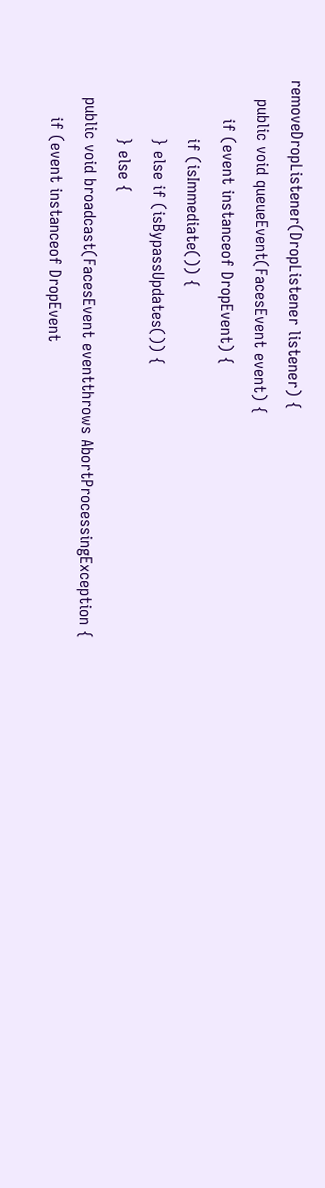removeDropListener(DropListener listener) {
    public void queueEvent(FacesEvent event) {
        if (event instanceof DropEvent) {
            if (isImmediate()) {
            } else if (isBypassUpdates()) {
            } else {
    public void broadcast(FacesEvent eventthrows AbortProcessingException {
        if (event instanceof DropEvent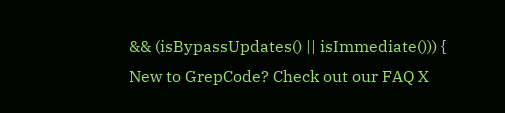&& (isBypassUpdates() || isImmediate())) {
New to GrepCode? Check out our FAQ X